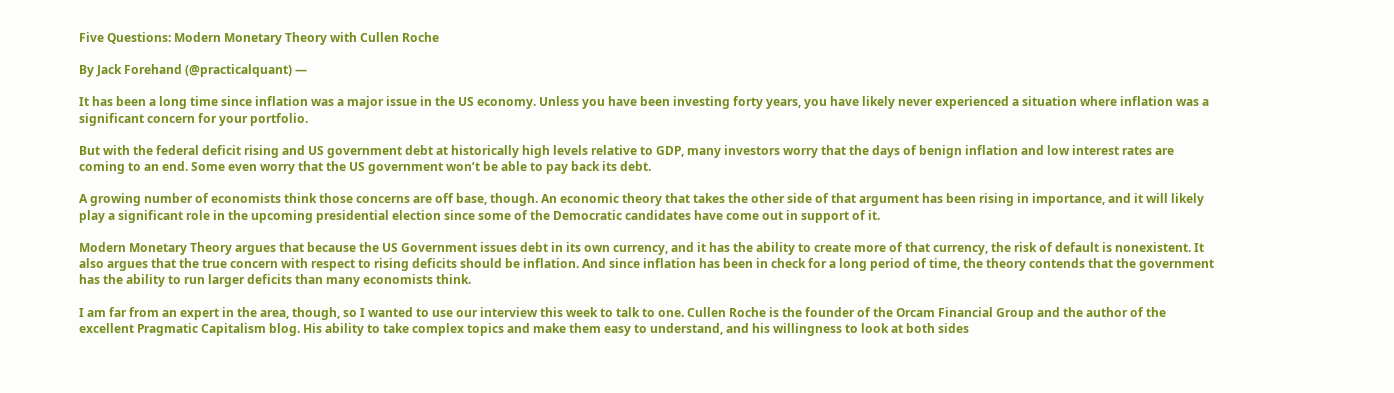Five Questions: Modern Monetary Theory with Cullen Roche

By Jack Forehand (@practicalquant) —

It has been a long time since inflation was a major issue in the US economy. Unless you have been investing forty years, you have likely never experienced a situation where inflation was a significant concern for your portfolio.

But with the federal deficit rising and US government debt at historically high levels relative to GDP, many investors worry that the days of benign inflation and low interest rates are coming to an end. Some even worry that the US government won’t be able to pay back its debt.

A growing number of economists think those concerns are off base, though. An economic theory that takes the other side of that argument has been rising in importance, and it will likely play a significant role in the upcoming presidential election since some of the Democratic candidates have come out in support of it.

Modern Monetary Theory argues that because the US Government issues debt in its own currency, and it has the ability to create more of that currency, the risk of default is nonexistent. It also argues that the true concern with respect to rising deficits should be inflation. And since inflation has been in check for a long period of time, the theory contends that the government has the ability to run larger deficits than many economists think.

I am far from an expert in the area, though, so I wanted to use our interview this week to talk to one. Cullen Roche is the founder of the Orcam Financial Group and the author of the excellent Pragmatic Capitalism blog. His ability to take complex topics and make them easy to understand, and his willingness to look at both sides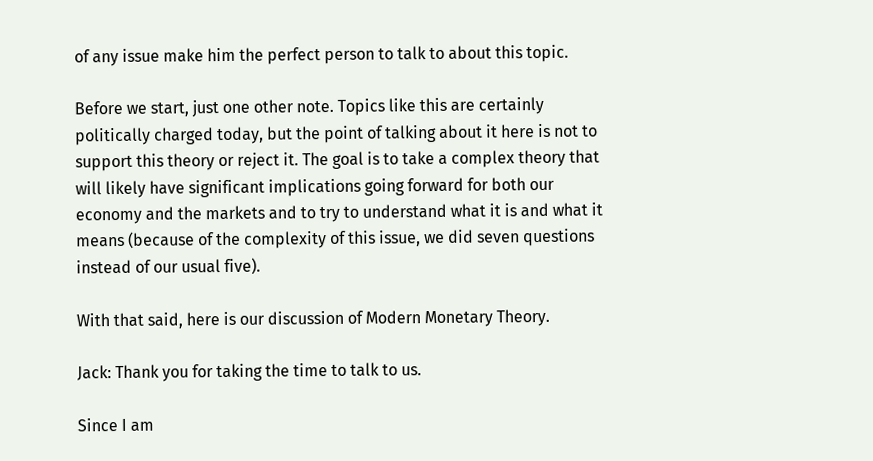of any issue make him the perfect person to talk to about this topic.

Before we start, just one other note. Topics like this are certainly politically charged today, but the point of talking about it here is not to support this theory or reject it. The goal is to take a complex theory that will likely have significant implications going forward for both our economy and the markets and to try to understand what it is and what it means (because of the complexity of this issue, we did seven questions instead of our usual five).

With that said, here is our discussion of Modern Monetary Theory.

Jack: Thank you for taking the time to talk to us.

Since I am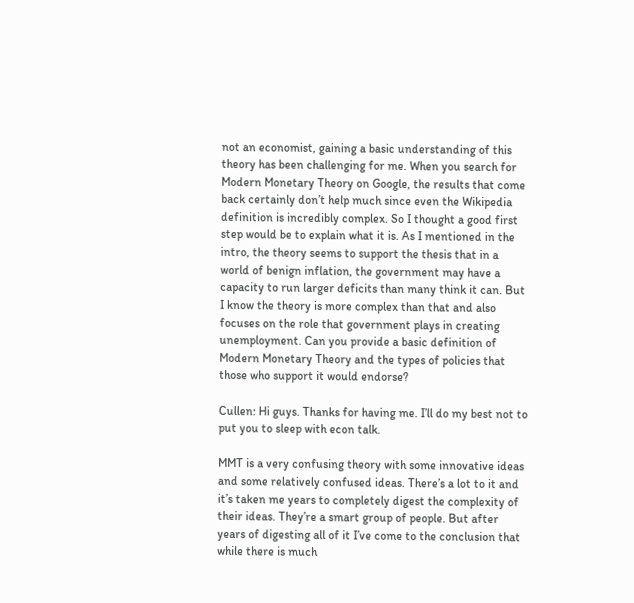not an economist, gaining a basic understanding of this theory has been challenging for me. When you search for Modern Monetary Theory on Google, the results that come back certainly don’t help much since even the Wikipedia definition is incredibly complex. So I thought a good first step would be to explain what it is. As I mentioned in the intro, the theory seems to support the thesis that in a world of benign inflation, the government may have a capacity to run larger deficits than many think it can. But I know the theory is more complex than that and also focuses on the role that government plays in creating unemployment. Can you provide a basic definition of Modern Monetary Theory and the types of policies that those who support it would endorse?

Cullen: Hi guys. Thanks for having me. I’ll do my best not to put you to sleep with econ talk.

MMT is a very confusing theory with some innovative ideas and some relatively confused ideas. There’s a lot to it and it’s taken me years to completely digest the complexity of their ideas. They’re a smart group of people. But after years of digesting all of it I’ve come to the conclusion that while there is much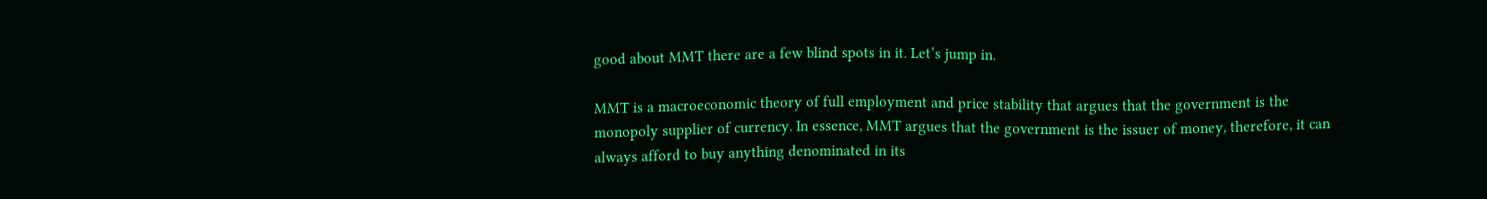good about MMT there are a few blind spots in it. Let’s jump in.

MMT is a macroeconomic theory of full employment and price stability that argues that the government is the monopoly supplier of currency. In essence, MMT argues that the government is the issuer of money, therefore, it can always afford to buy anything denominated in its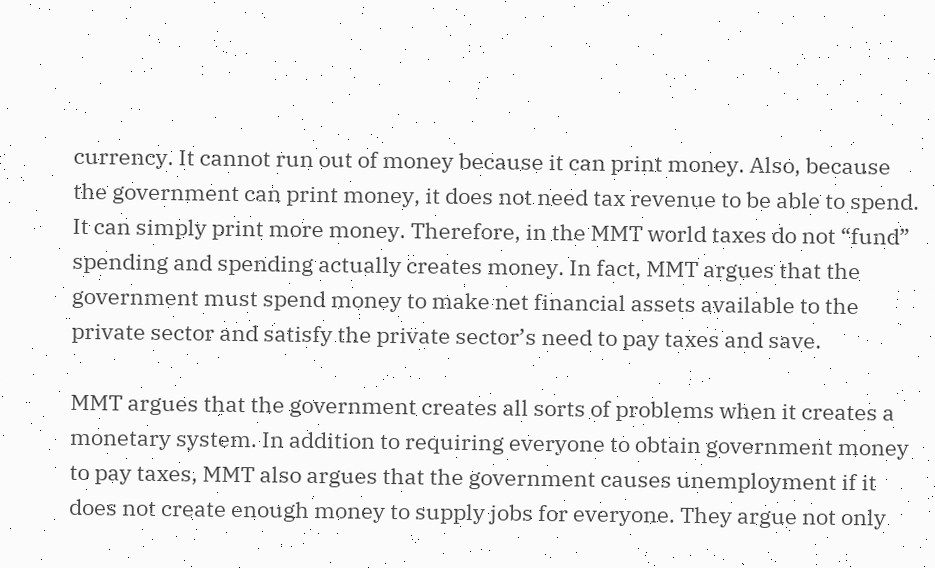currency. It cannot run out of money because it can print money. Also, because the government can print money, it does not need tax revenue to be able to spend. It can simply print more money. Therefore, in the MMT world taxes do not “fund” spending and spending actually creates money. In fact, MMT argues that the government must spend money to make net financial assets available to the private sector and satisfy the private sector’s need to pay taxes and save.

MMT argues that the government creates all sorts of problems when it creates a monetary system. In addition to requiring everyone to obtain government money to pay taxes, MMT also argues that the government causes unemployment if it does not create enough money to supply jobs for everyone. They argue not only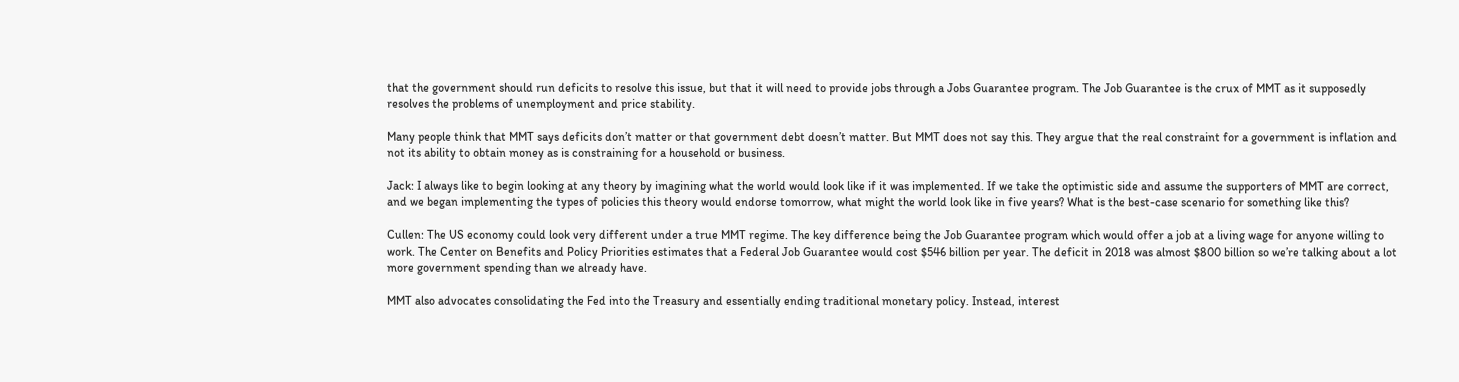that the government should run deficits to resolve this issue, but that it will need to provide jobs through a Jobs Guarantee program. The Job Guarantee is the crux of MMT as it supposedly resolves the problems of unemployment and price stability.

Many people think that MMT says deficits don’t matter or that government debt doesn’t matter. But MMT does not say this. They argue that the real constraint for a government is inflation and not its ability to obtain money as is constraining for a household or business.

Jack: I always like to begin looking at any theory by imagining what the world would look like if it was implemented. If we take the optimistic side and assume the supporters of MMT are correct, and we began implementing the types of policies this theory would endorse tomorrow, what might the world look like in five years? What is the best-case scenario for something like this?

Cullen: The US economy could look very different under a true MMT regime. The key difference being the Job Guarantee program which would offer a job at a living wage for anyone willing to work. The Center on Benefits and Policy Priorities estimates that a Federal Job Guarantee would cost $546 billion per year. The deficit in 2018 was almost $800 billion so we’re talking about a lot more government spending than we already have.

MMT also advocates consolidating the Fed into the Treasury and essentially ending traditional monetary policy. Instead, interest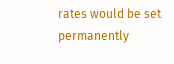rates would be set permanently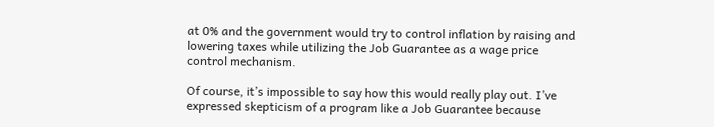at 0% and the government would try to control inflation by raising and lowering taxes while utilizing the Job Guarantee as a wage price control mechanism.

Of course, it’s impossible to say how this would really play out. I’ve expressed skepticism of a program like a Job Guarantee because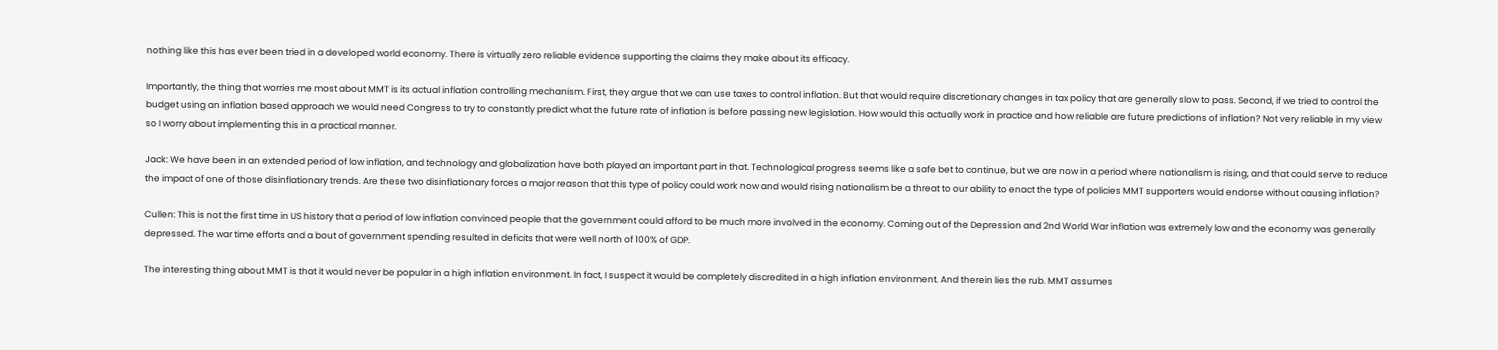nothing like this has ever been tried in a developed world economy. There is virtually zero reliable evidence supporting the claims they make about its efficacy.

Importantly, the thing that worries me most about MMT is its actual inflation controlling mechanism. First, they argue that we can use taxes to control inflation. But that would require discretionary changes in tax policy that are generally slow to pass. Second, if we tried to control the budget using an inflation based approach we would need Congress to try to constantly predict what the future rate of inflation is before passing new legislation. How would this actually work in practice and how reliable are future predictions of inflation? Not very reliable in my view so I worry about implementing this in a practical manner.

Jack: We have been in an extended period of low inflation, and technology and globalization have both played an important part in that. Technological progress seems like a safe bet to continue, but we are now in a period where nationalism is rising, and that could serve to reduce the impact of one of those disinflationary trends. Are these two disinflationary forces a major reason that this type of policy could work now and would rising nationalism be a threat to our ability to enact the type of policies MMT supporters would endorse without causing inflation?

Cullen: This is not the first time in US history that a period of low inflation convinced people that the government could afford to be much more involved in the economy. Coming out of the Depression and 2nd World War inflation was extremely low and the economy was generally depressed. The war time efforts and a bout of government spending resulted in deficits that were well north of 100% of GDP.

The interesting thing about MMT is that it would never be popular in a high inflation environment. In fact, I suspect it would be completely discredited in a high inflation environment. And therein lies the rub. MMT assumes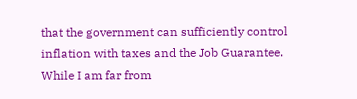that the government can sufficiently control inflation with taxes and the Job Guarantee. While I am far from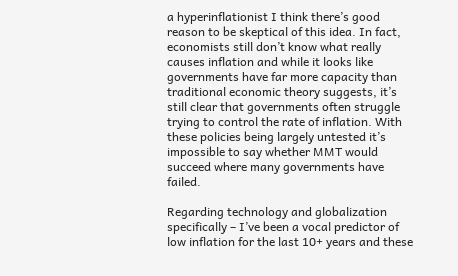a hyperinflationist I think there’s good reason to be skeptical of this idea. In fact, economists still don’t know what really causes inflation and while it looks like governments have far more capacity than traditional economic theory suggests, it’s still clear that governments often struggle trying to control the rate of inflation. With these policies being largely untested it’s impossible to say whether MMT would succeed where many governments have failed.

Regarding technology and globalization specifically – I’ve been a vocal predictor of low inflation for the last 10+ years and these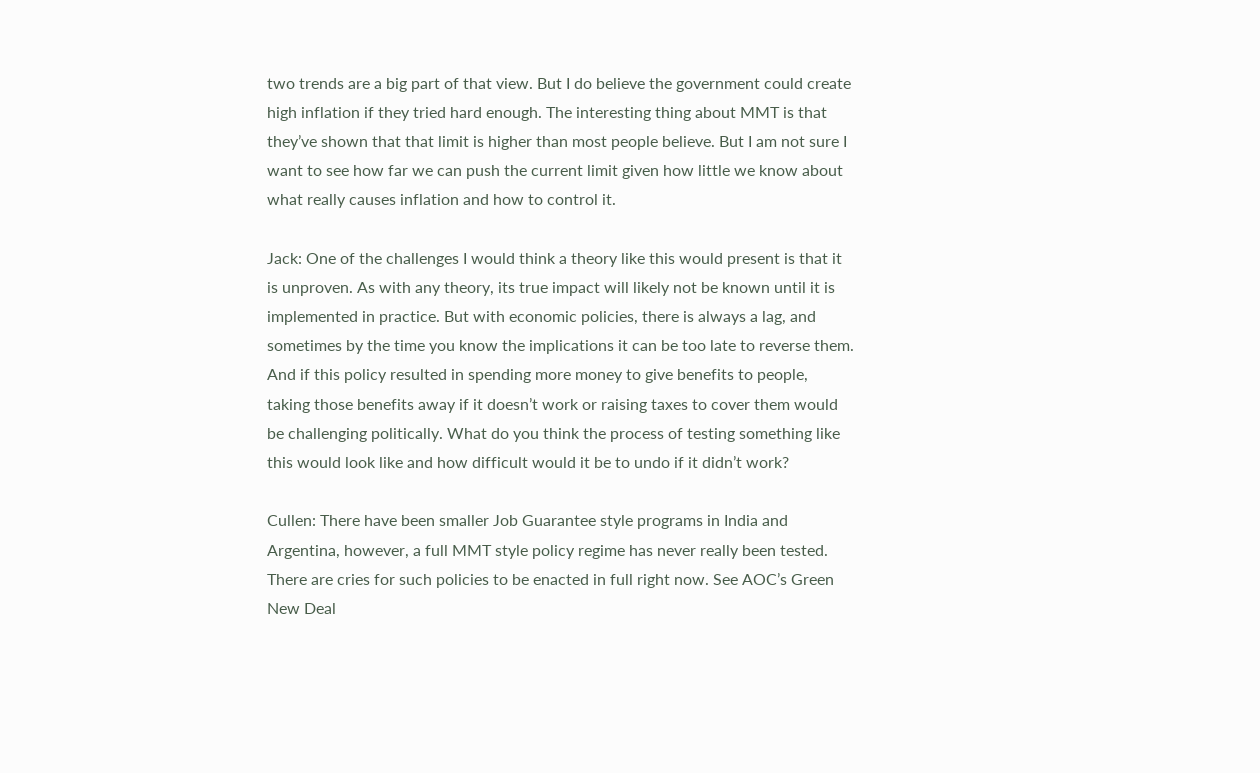two trends are a big part of that view. But I do believe the government could create high inflation if they tried hard enough. The interesting thing about MMT is that they’ve shown that that limit is higher than most people believe. But I am not sure I want to see how far we can push the current limit given how little we know about what really causes inflation and how to control it.

Jack: One of the challenges I would think a theory like this would present is that it is unproven. As with any theory, its true impact will likely not be known until it is implemented in practice. But with economic policies, there is always a lag, and sometimes by the time you know the implications it can be too late to reverse them. And if this policy resulted in spending more money to give benefits to people, taking those benefits away if it doesn’t work or raising taxes to cover them would be challenging politically. What do you think the process of testing something like this would look like and how difficult would it be to undo if it didn’t work?

Cullen: There have been smaller Job Guarantee style programs in India and Argentina, however, a full MMT style policy regime has never really been tested. There are cries for such policies to be enacted in full right now. See AOC’s Green New Deal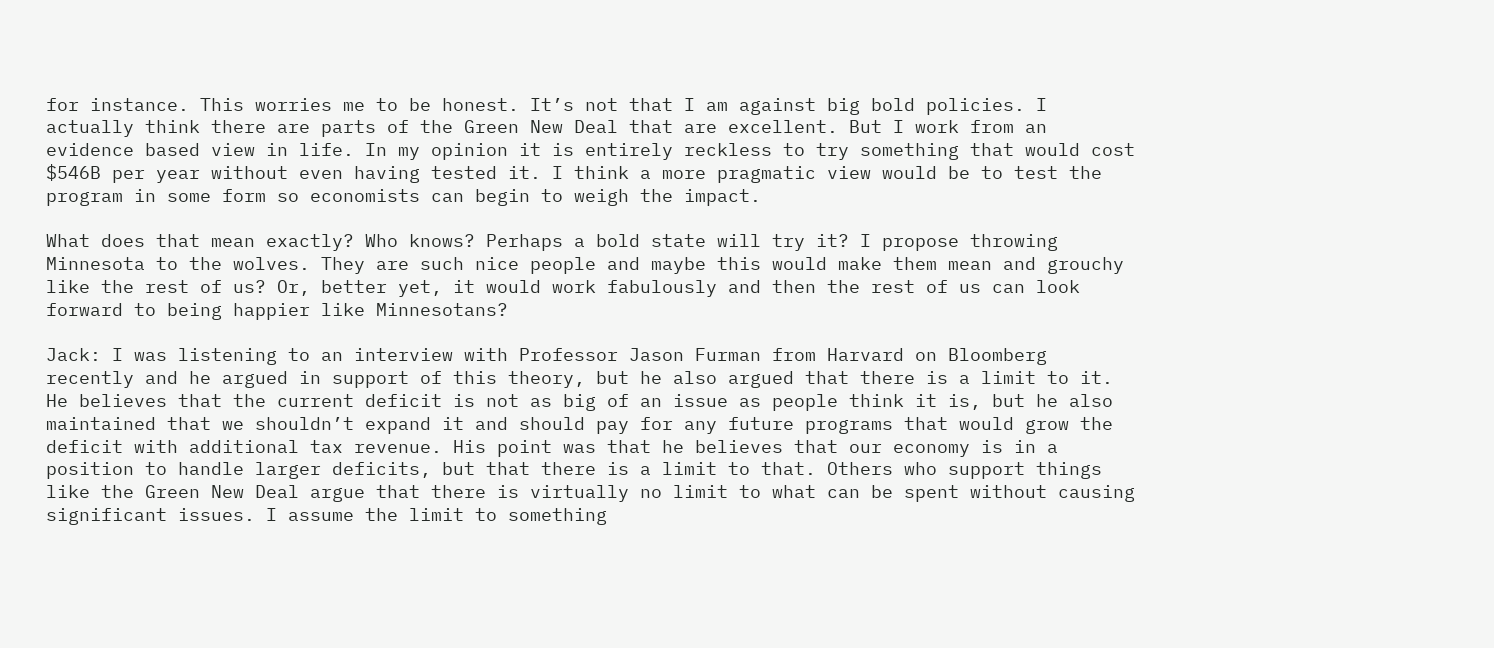for instance. This worries me to be honest. It’s not that I am against big bold policies. I actually think there are parts of the Green New Deal that are excellent. But I work from an evidence based view in life. In my opinion it is entirely reckless to try something that would cost $546B per year without even having tested it. I think a more pragmatic view would be to test the program in some form so economists can begin to weigh the impact.

What does that mean exactly? Who knows? Perhaps a bold state will try it? I propose throwing Minnesota to the wolves. They are such nice people and maybe this would make them mean and grouchy like the rest of us? Or, better yet, it would work fabulously and then the rest of us can look forward to being happier like Minnesotans?

Jack: I was listening to an interview with Professor Jason Furman from Harvard on Bloomberg recently and he argued in support of this theory, but he also argued that there is a limit to it. He believes that the current deficit is not as big of an issue as people think it is, but he also maintained that we shouldn’t expand it and should pay for any future programs that would grow the deficit with additional tax revenue. His point was that he believes that our economy is in a position to handle larger deficits, but that there is a limit to that. Others who support things like the Green New Deal argue that there is virtually no limit to what can be spent without causing significant issues. I assume the limit to something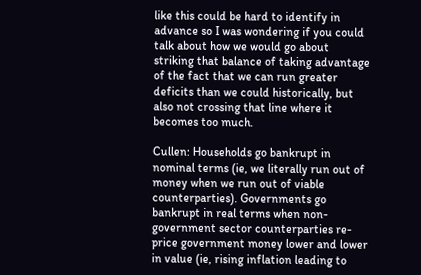like this could be hard to identify in advance so I was wondering if you could talk about how we would go about striking that balance of taking advantage of the fact that we can run greater deficits than we could historically, but also not crossing that line where it becomes too much.

Cullen: Households go bankrupt in nominal terms (ie, we literally run out of money when we run out of viable counterparties). Governments go bankrupt in real terms when non-government sector counterparties re-price government money lower and lower in value (ie, rising inflation leading to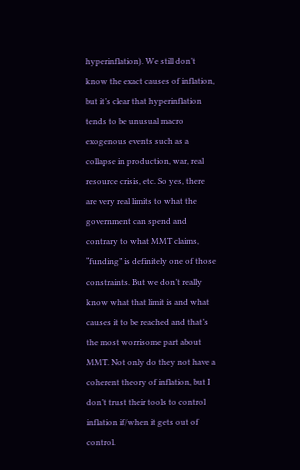hyperinflation). We still don’t know the exact causes of inflation, but it’s clear that hyperinflation tends to be unusual macro exogenous events such as a collapse in production, war, real resource crisis, etc. So yes, there are very real limits to what the government can spend and contrary to what MMT claims, “funding” is definitely one of those constraints. But we don’t really know what that limit is and what causes it to be reached and that’s the most worrisome part about MMT. Not only do they not have a coherent theory of inflation, but I don’t trust their tools to control inflation if/when it gets out of control.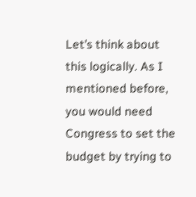Let’s think about this logically. As I mentioned before, you would need Congress to set the budget by trying to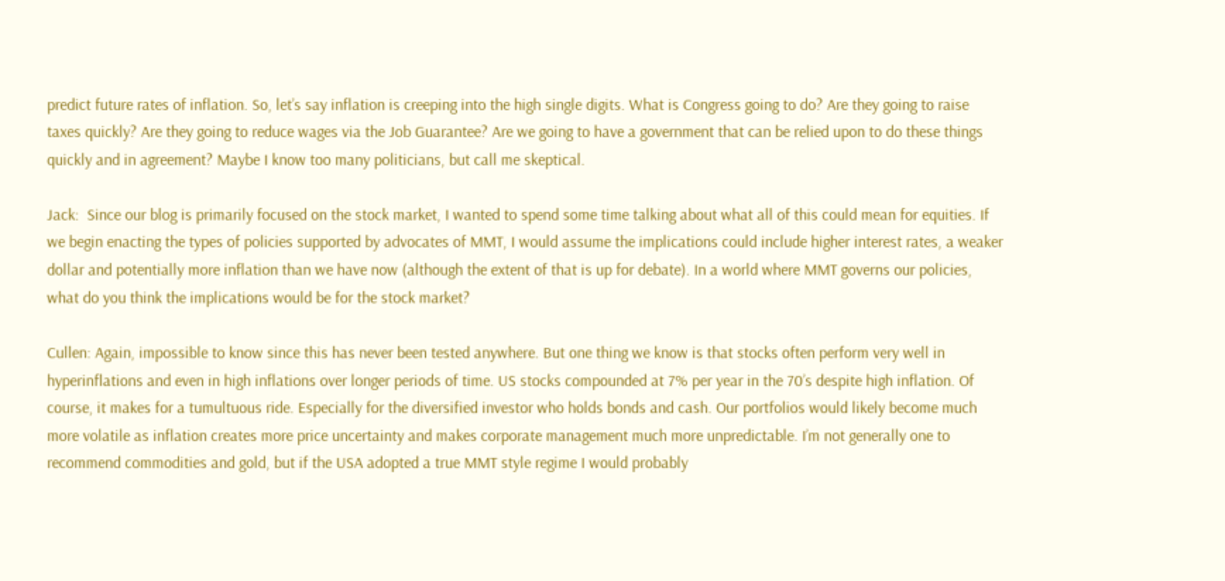predict future rates of inflation. So, let’s say inflation is creeping into the high single digits. What is Congress going to do? Are they going to raise taxes quickly? Are they going to reduce wages via the Job Guarantee? Are we going to have a government that can be relied upon to do these things quickly and in agreement? Maybe I know too many politicians, but call me skeptical.

Jack:  Since our blog is primarily focused on the stock market, I wanted to spend some time talking about what all of this could mean for equities. If we begin enacting the types of policies supported by advocates of MMT, I would assume the implications could include higher interest rates, a weaker dollar and potentially more inflation than we have now (although the extent of that is up for debate). In a world where MMT governs our policies, what do you think the implications would be for the stock market?

Cullen: Again, impossible to know since this has never been tested anywhere. But one thing we know is that stocks often perform very well in hyperinflations and even in high inflations over longer periods of time. US stocks compounded at 7% per year in the 70’s despite high inflation. Of course, it makes for a tumultuous ride. Especially for the diversified investor who holds bonds and cash. Our portfolios would likely become much more volatile as inflation creates more price uncertainty and makes corporate management much more unpredictable. I’m not generally one to recommend commodities and gold, but if the USA adopted a true MMT style regime I would probably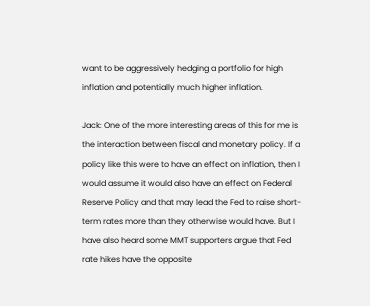want to be aggressively hedging a portfolio for high inflation and potentially much higher inflation.

Jack: One of the more interesting areas of this for me is the interaction between fiscal and monetary policy. If a policy like this were to have an effect on inflation, then I would assume it would also have an effect on Federal Reserve Policy and that may lead the Fed to raise short-term rates more than they otherwise would have. But I have also heard some MMT supporters argue that Fed rate hikes have the opposite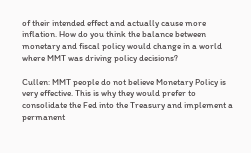of their intended effect and actually cause more inflation. How do you think the balance between monetary and fiscal policy would change in a world where MMT was driving policy decisions?

Cullen: MMT people do not believe Monetary Policy is very effective. This is why they would prefer to consolidate the Fed into the Treasury and implement a permanent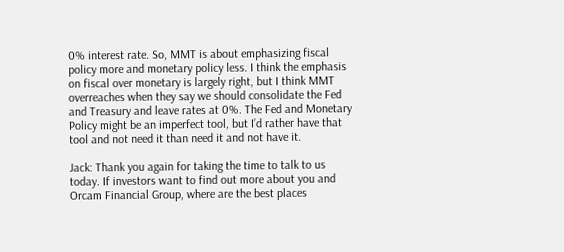0% interest rate. So, MMT is about emphasizing fiscal policy more and monetary policy less. I think the emphasis on fiscal over monetary is largely right, but I think MMT overreaches when they say we should consolidate the Fed and Treasury and leave rates at 0%. The Fed and Monetary Policy might be an imperfect tool, but I’d rather have that tool and not need it than need it and not have it.

Jack: Thank you again for taking the time to talk to us today. If investors want to find out more about you and Orcam Financial Group, where are the best places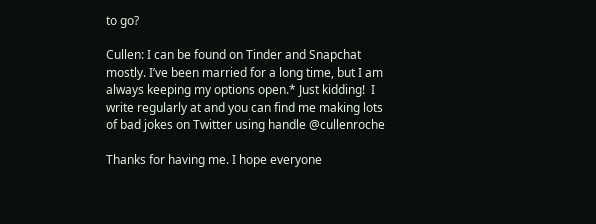to go?

Cullen: I can be found on Tinder and Snapchat mostly. I’ve been married for a long time, but I am always keeping my options open.* Just kidding!  I write regularly at and you can find me making lots of bad jokes on Twitter using handle @cullenroche

Thanks for having me. I hope everyone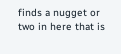finds a nugget or two in here that is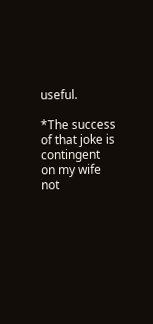useful.

*The success of that joke is contingent on my wife not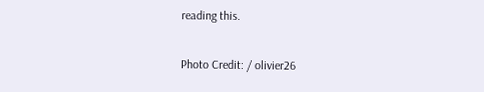reading this.

Photo Credit: / olivier26